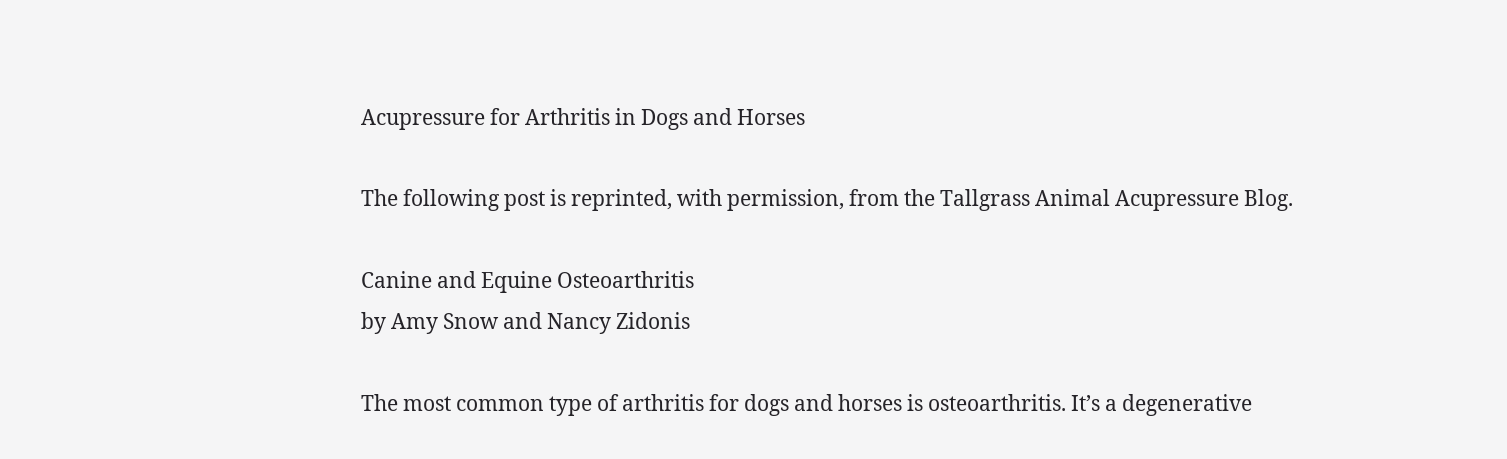Acupressure for Arthritis in Dogs and Horses

The following post is reprinted, with permission, from the Tallgrass Animal Acupressure Blog.

Canine and Equine Osteoarthritis
by Amy Snow and Nancy Zidonis

The most common type of arthritis for dogs and horses is osteoarthritis. It’s a degenerative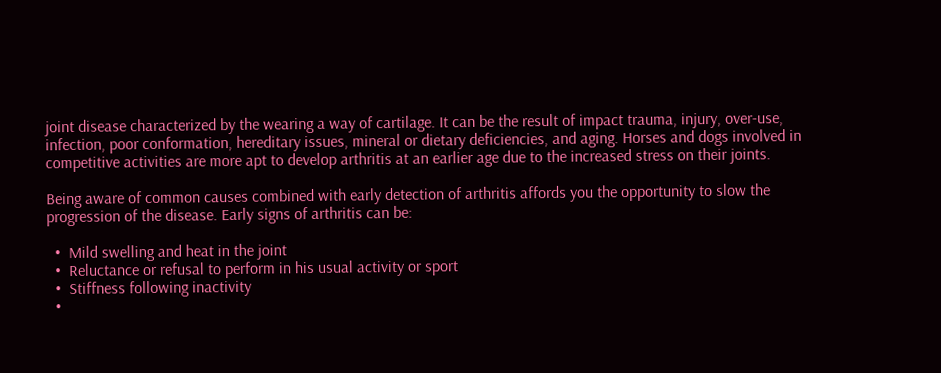joint disease characterized by the wearing a way of cartilage. It can be the result of impact trauma, injury, over-use, infection, poor conformation, hereditary issues, mineral or dietary deficiencies, and aging. Horses and dogs involved in competitive activities are more apt to develop arthritis at an earlier age due to the increased stress on their joints.

Being aware of common causes combined with early detection of arthritis affords you the opportunity to slow the progression of the disease. Early signs of arthritis can be:

  •  Mild swelling and heat in the joint
  •  Reluctance or refusal to perform in his usual activity or sport
  •  Stiffness following inactivity
  •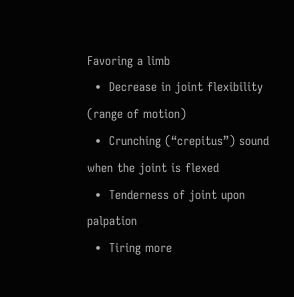Favoring a limb
  •  Decrease in joint flexibility (range of motion)
  •  Crunching (“crepitus”) sound when the joint is flexed
  •  Tenderness of joint upon palpation
  •  Tiring more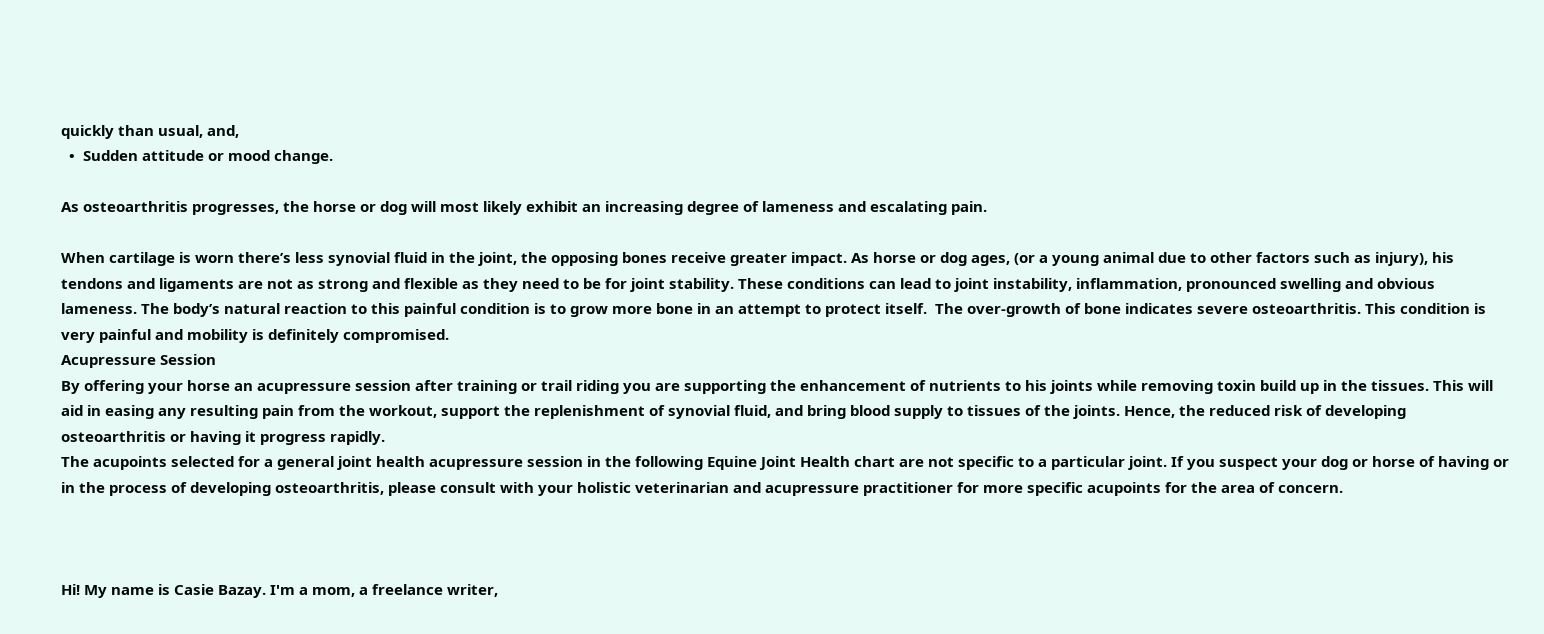quickly than usual, and,
  •  Sudden attitude or mood change.

As osteoarthritis progresses, the horse or dog will most likely exhibit an increasing degree of lameness and escalating pain.

When cartilage is worn there’s less synovial fluid in the joint, the opposing bones receive greater impact. As horse or dog ages, (or a young animal due to other factors such as injury), his tendons and ligaments are not as strong and flexible as they need to be for joint stability. These conditions can lead to joint instability, inflammation, pronounced swelling and obvious lameness. The body’s natural reaction to this painful condition is to grow more bone in an attempt to protect itself.  The over-growth of bone indicates severe osteoarthritis. This condition is very painful and mobility is definitely compromised.
Acupressure Session
By offering your horse an acupressure session after training or trail riding you are supporting the enhancement of nutrients to his joints while removing toxin build up in the tissues. This will aid in easing any resulting pain from the workout, support the replenishment of synovial fluid, and bring blood supply to tissues of the joints. Hence, the reduced risk of developing osteoarthritis or having it progress rapidly.
The acupoints selected for a general joint health acupressure session in the following Equine Joint Health chart are not specific to a particular joint. If you suspect your dog or horse of having or in the process of developing osteoarthritis, please consult with your holistic veterinarian and acupressure practitioner for more specific acupoints for the area of concern.



Hi! My name is Casie Bazay. I'm a mom, a freelance writer,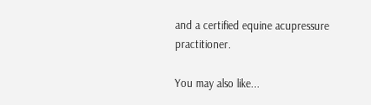and a certified equine acupressure practitioner.

You may also like...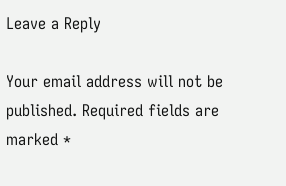Leave a Reply

Your email address will not be published. Required fields are marked *